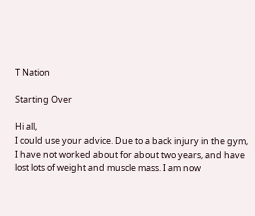T Nation

Starting Over

Hi all,
I could use your advice. Due to a back injury in the gym, I have not worked about for about two years, and have lost lots of weight and muscle mass. I am now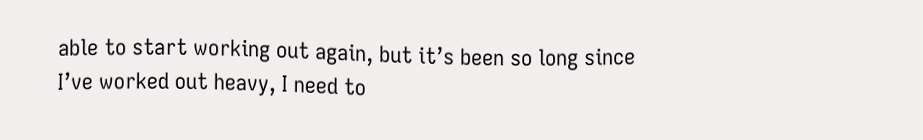able to start working out again, but it’s been so long since I’ve worked out heavy, I need to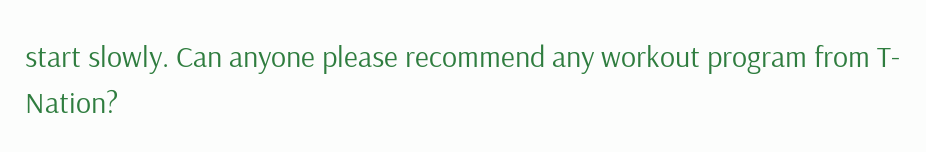start slowly. Can anyone please recommend any workout program from T-Nation?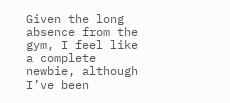Given the long absence from the gym, I feel like a complete newbie, although I’ve been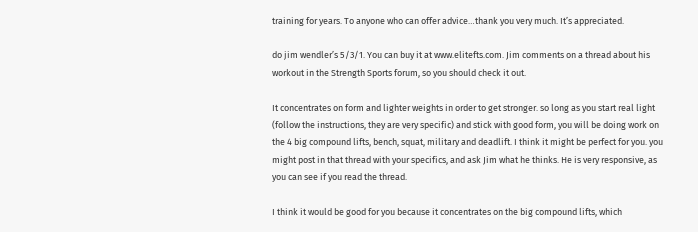training for years. To anyone who can offer advice…thank you very much. It’s appreciated.

do jim wendler’s 5/3/1. You can buy it at www.elitefts.com. Jim comments on a thread about his workout in the Strength Sports forum, so you should check it out.

It concentrates on form and lighter weights in order to get stronger. so long as you start real light (follow the instructions, they are very specific) and stick with good form, you will be doing work on the 4 big compound lifts, bench, squat, military and deadlift. I think it might be perfect for you. you might post in that thread with your specifics, and ask Jim what he thinks. He is very responsive, as you can see if you read the thread.

I think it would be good for you because it concentrates on the big compound lifts, which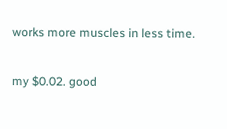works more muscles in less time.

my $0.02. good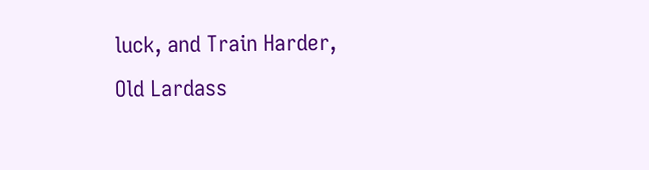luck, and Train Harder,
Old Lardass